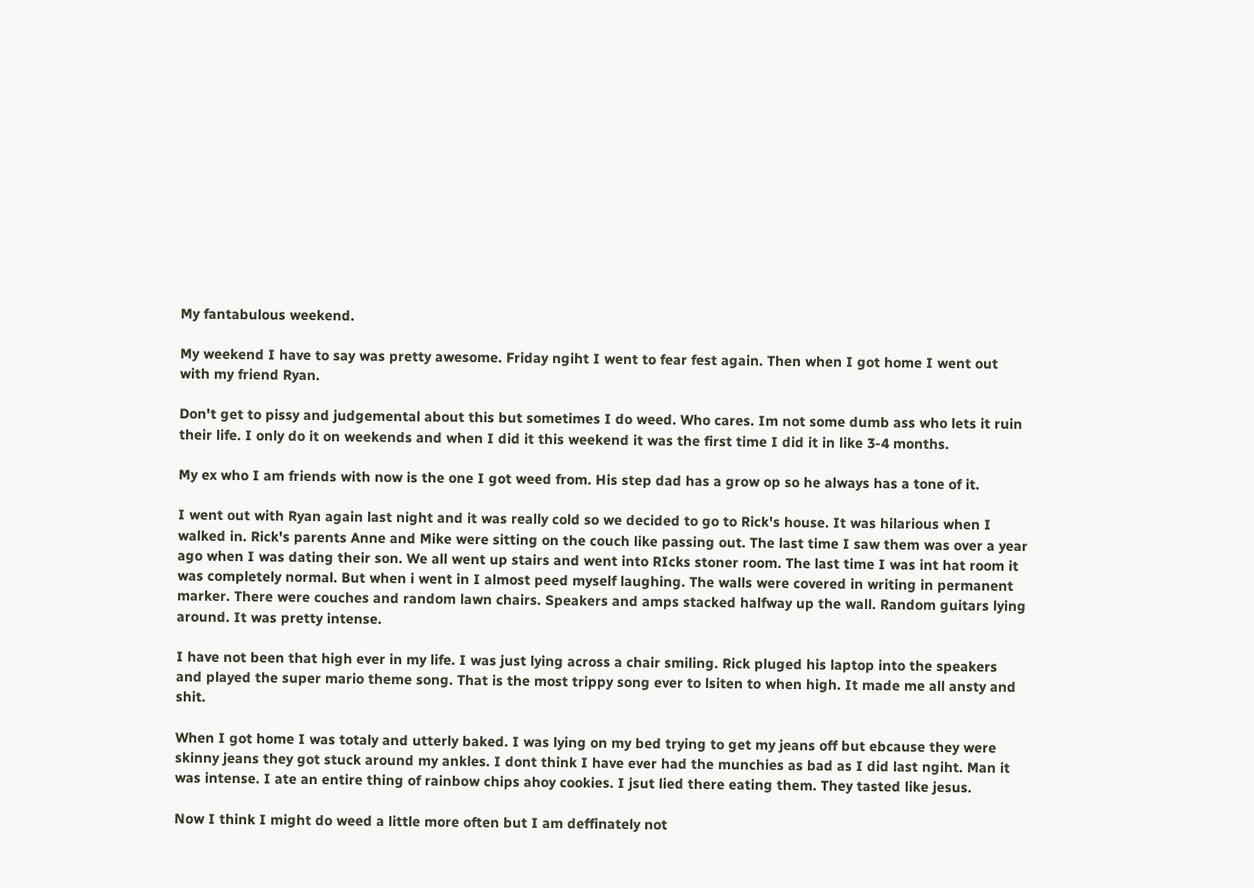My fantabulous weekend.

My weekend I have to say was pretty awesome. Friday ngiht I went to fear fest again. Then when I got home I went out with my friend Ryan.

Don't get to pissy and judgemental about this but sometimes I do weed. Who cares. Im not some dumb ass who lets it ruin their life. I only do it on weekends and when I did it this weekend it was the first time I did it in like 3-4 months.

My ex who I am friends with now is the one I got weed from. His step dad has a grow op so he always has a tone of it.

I went out with Ryan again last night and it was really cold so we decided to go to Rick's house. It was hilarious when I walked in. Rick's parents Anne and Mike were sitting on the couch like passing out. The last time I saw them was over a year ago when I was dating their son. We all went up stairs and went into RIcks stoner room. The last time I was int hat room it was completely normal. But when i went in I almost peed myself laughing. The walls were covered in writing in permanent marker. There were couches and random lawn chairs. Speakers and amps stacked halfway up the wall. Random guitars lying around. It was pretty intense.

I have not been that high ever in my life. I was just lying across a chair smiling. Rick pluged his laptop into the speakers and played the super mario theme song. That is the most trippy song ever to lsiten to when high. It made me all ansty and shit.

When I got home I was totaly and utterly baked. I was lying on my bed trying to get my jeans off but ebcause they were skinny jeans they got stuck around my ankles. I dont think I have ever had the munchies as bad as I did last ngiht. Man it was intense. I ate an entire thing of rainbow chips ahoy cookies. I jsut lied there eating them. They tasted like jesus.

Now I think I might do weed a little more often but I am deffinately not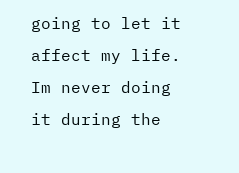going to let it affect my life. Im never doing it during the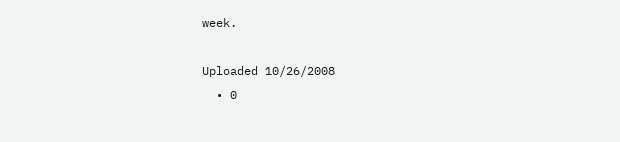week.

Uploaded 10/26/2008
  • 0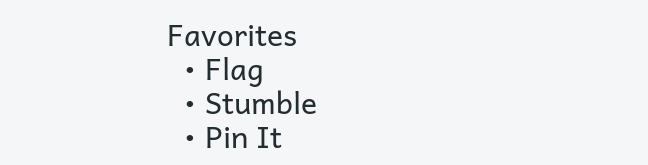Favorites
  • Flag
  • Stumble
  • Pin It